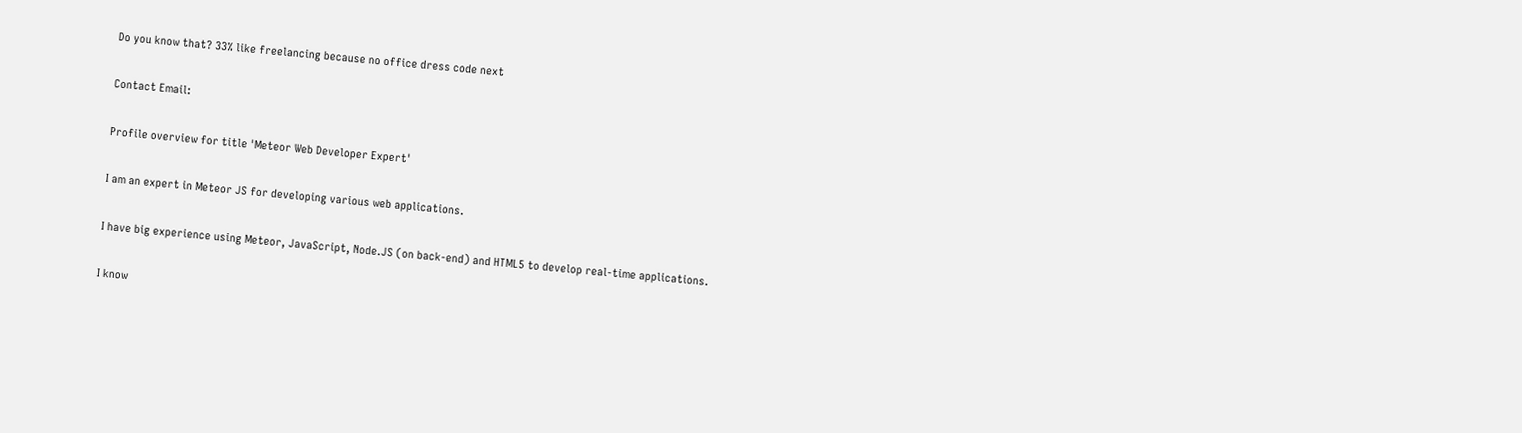Do you know that? 33% like freelancing because no office dress code next

Contact Email:

Profile overview for title 'Meteor Web Developer Expert'

I am an expert in Meteor JS for developing various web applications.

I have big experience using Meteor, JavaScript, Node.JS (on back-end) and HTML5 to develop real-time applications.

I know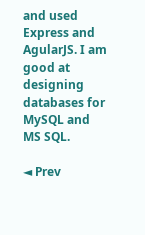and used Express and AgularJS. I am good at designing databases for MySQL and MS SQL.

◄ Prev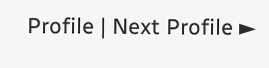Profile | Next Profile ►